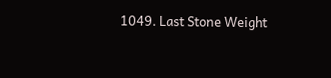1049. Last Stone Weight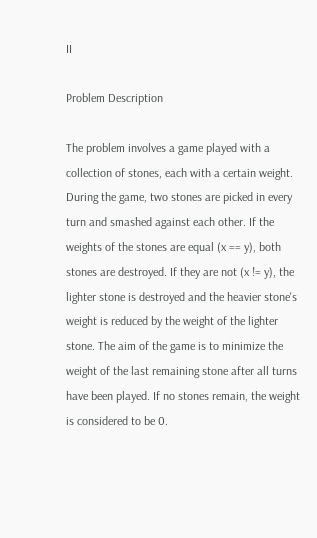II

Problem Description

The problem involves a game played with a collection of stones, each with a certain weight. During the game, two stones are picked in every turn and smashed against each other. If the weights of the stones are equal (x == y), both stones are destroyed. If they are not (x != y), the lighter stone is destroyed and the heavier stone's weight is reduced by the weight of the lighter stone. The aim of the game is to minimize the weight of the last remaining stone after all turns have been played. If no stones remain, the weight is considered to be 0.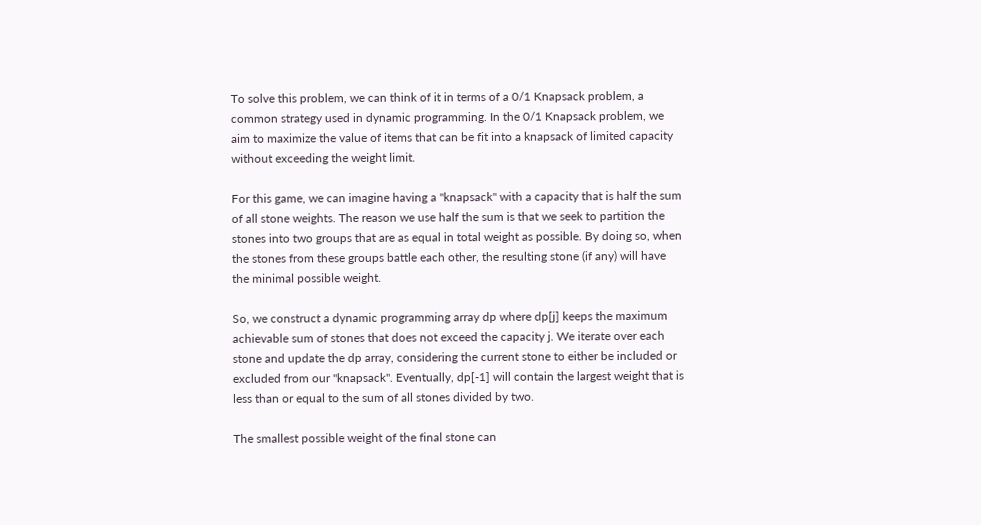To solve this problem, we can think of it in terms of a 0/1 Knapsack problem, a common strategy used in dynamic programming. In the 0/1 Knapsack problem, we aim to maximize the value of items that can be fit into a knapsack of limited capacity without exceeding the weight limit.

For this game, we can imagine having a "knapsack" with a capacity that is half the sum of all stone weights. The reason we use half the sum is that we seek to partition the stones into two groups that are as equal in total weight as possible. By doing so, when the stones from these groups battle each other, the resulting stone (if any) will have the minimal possible weight.

So, we construct a dynamic programming array dp where dp[j] keeps the maximum achievable sum of stones that does not exceed the capacity j. We iterate over each stone and update the dp array, considering the current stone to either be included or excluded from our "knapsack". Eventually, dp[-1] will contain the largest weight that is less than or equal to the sum of all stones divided by two.

The smallest possible weight of the final stone can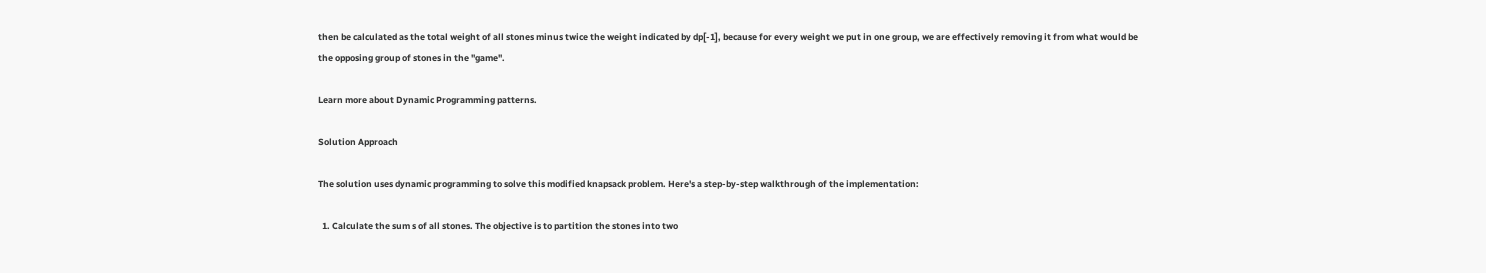then be calculated as the total weight of all stones minus twice the weight indicated by dp[-1], because for every weight we put in one group, we are effectively removing it from what would be the opposing group of stones in the "game".

Learn more about Dynamic Programming patterns.

Solution Approach

The solution uses dynamic programming to solve this modified knapsack problem. Here's a step-by-step walkthrough of the implementation:

  1. Calculate the sum s of all stones. The objective is to partition the stones into two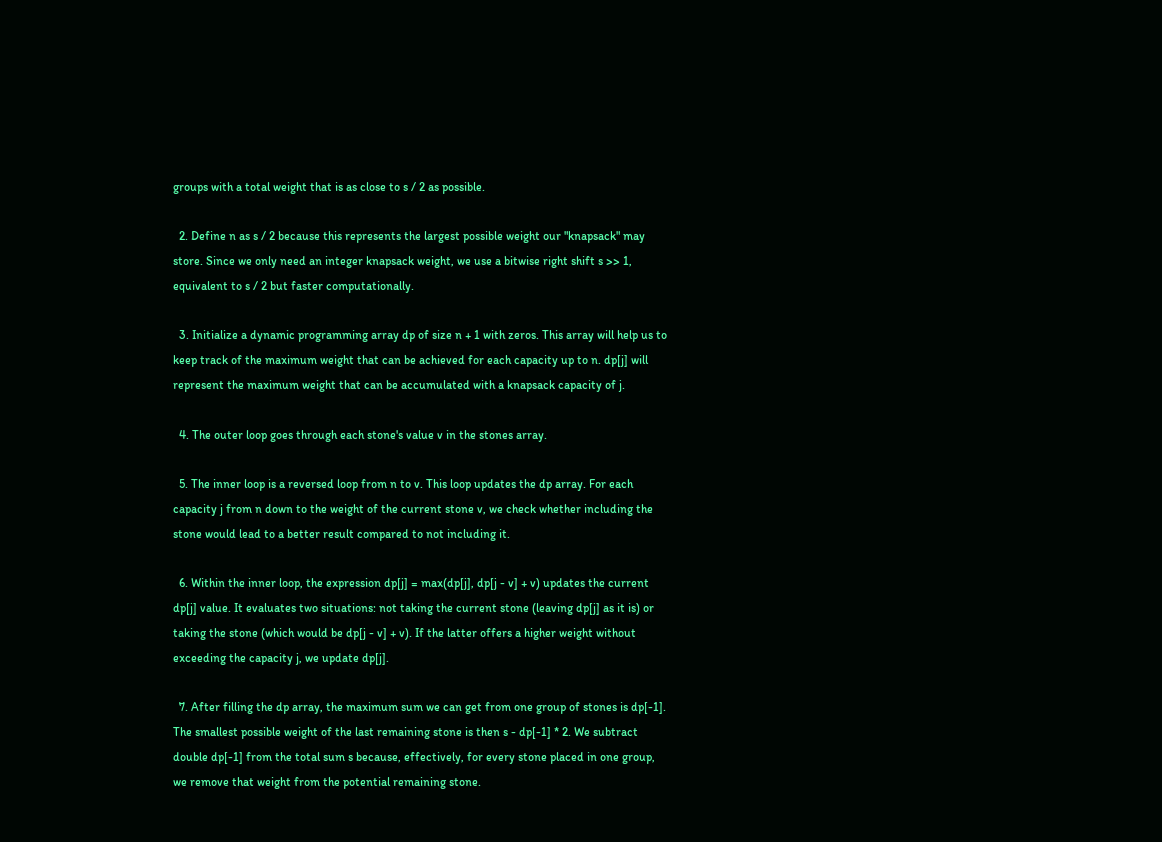groups with a total weight that is as close to s / 2 as possible.

  2. Define n as s / 2 because this represents the largest possible weight our "knapsack" may store. Since we only need an integer knapsack weight, we use a bitwise right shift s >> 1, equivalent to s / 2 but faster computationally.

  3. Initialize a dynamic programming array dp of size n + 1 with zeros. This array will help us to keep track of the maximum weight that can be achieved for each capacity up to n. dp[j] will represent the maximum weight that can be accumulated with a knapsack capacity of j.

  4. The outer loop goes through each stone's value v in the stones array.

  5. The inner loop is a reversed loop from n to v. This loop updates the dp array. For each capacity j from n down to the weight of the current stone v, we check whether including the stone would lead to a better result compared to not including it.

  6. Within the inner loop, the expression dp[j] = max(dp[j], dp[j - v] + v) updates the current dp[j] value. It evaluates two situations: not taking the current stone (leaving dp[j] as it is) or taking the stone (which would be dp[j - v] + v). If the latter offers a higher weight without exceeding the capacity j, we update dp[j].

  7. After filling the dp array, the maximum sum we can get from one group of stones is dp[-1]. The smallest possible weight of the last remaining stone is then s - dp[-1] * 2. We subtract double dp[-1] from the total sum s because, effectively, for every stone placed in one group, we remove that weight from the potential remaining stone.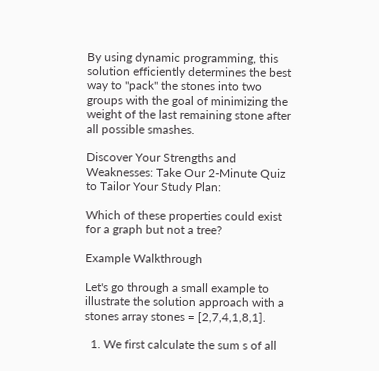By using dynamic programming, this solution efficiently determines the best way to "pack" the stones into two groups with the goal of minimizing the weight of the last remaining stone after all possible smashes.

Discover Your Strengths and Weaknesses: Take Our 2-Minute Quiz to Tailor Your Study Plan:

Which of these properties could exist for a graph but not a tree?

Example Walkthrough

Let's go through a small example to illustrate the solution approach with a stones array stones = [2,7,4,1,8,1].

  1. We first calculate the sum s of all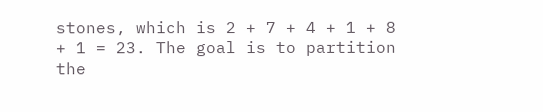stones, which is 2 + 7 + 4 + 1 + 8 + 1 = 23. The goal is to partition the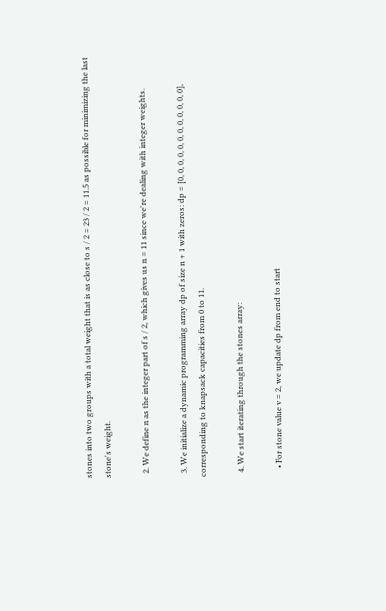stones into two groups with a total weight that is as close to s / 2 = 23 / 2 = 11.5 as possible for minimizing the last stone's weight.

  2. We define n as the integer part of s / 2, which gives us n = 11 since we're dealing with integer weights.

  3. We initialize a dynamic programming array dp of size n + 1 with zeros: dp = [0, 0, 0, 0, 0, 0, 0, 0, 0, 0, 0, 0], corresponding to knapsack capacities from 0 to 11.

  4. We start iterating through the stones array:

    • For stone value v = 2, we update dp from end to start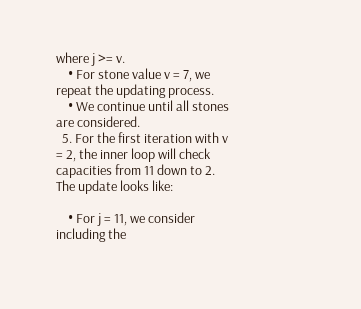where j >= v.
    • For stone value v = 7, we repeat the updating process.
    • We continue until all stones are considered.
  5. For the first iteration with v = 2, the inner loop will check capacities from 11 down to 2. The update looks like:

    • For j = 11, we consider including the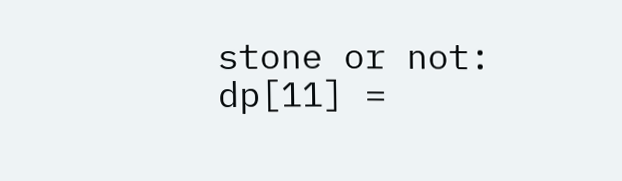stone or not: dp[11] =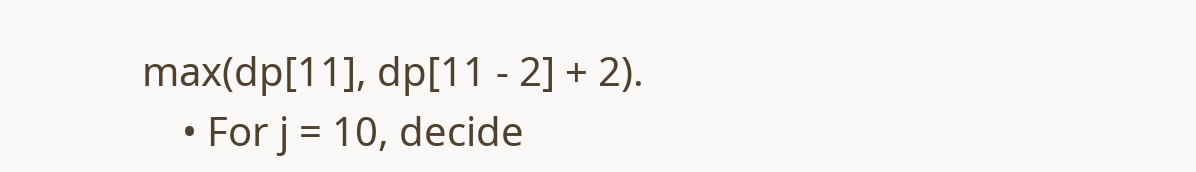max(dp[11], dp[11 - 2] + 2).
    • For j = 10, decide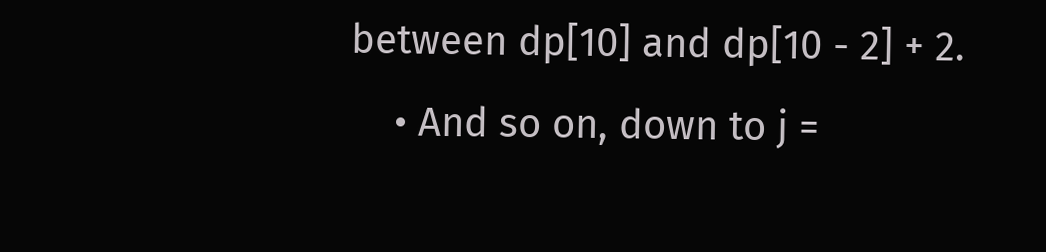between dp[10] and dp[10 - 2] + 2.
    • And so on, down to j =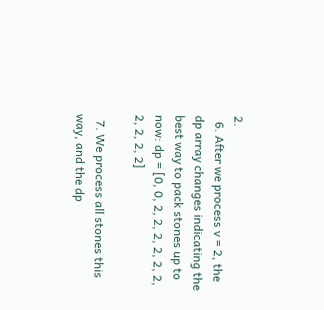2.
  6. After we process v = 2, the dp array changes indicating the best way to pack stones up to now: dp = [0, 0, 2, 2, 2, 2, 2, 2, 2, 2, 2, 2]

  7. We process all stones this way, and the dp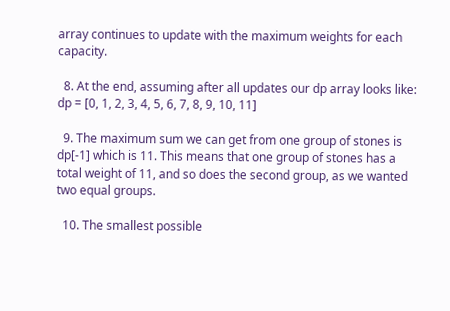array continues to update with the maximum weights for each capacity.

  8. At the end, assuming after all updates our dp array looks like: dp = [0, 1, 2, 3, 4, 5, 6, 7, 8, 9, 10, 11]

  9. The maximum sum we can get from one group of stones is dp[-1] which is 11. This means that one group of stones has a total weight of 11, and so does the second group, as we wanted two equal groups.

  10. The smallest possible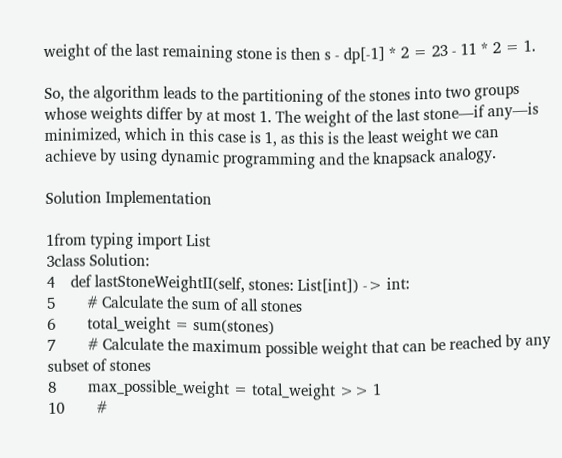weight of the last remaining stone is then s - dp[-1] * 2 = 23 - 11 * 2 = 1.

So, the algorithm leads to the partitioning of the stones into two groups whose weights differ by at most 1. The weight of the last stone—if any—is minimized, which in this case is 1, as this is the least weight we can achieve by using dynamic programming and the knapsack analogy.

Solution Implementation

1from typing import List
3class Solution:
4    def lastStoneWeightII(self, stones: List[int]) -> int:
5        # Calculate the sum of all stones
6        total_weight = sum(stones)
7        # Calculate the maximum possible weight that can be reached by any subset of stones
8        max_possible_weight = total_weight >> 1
10        #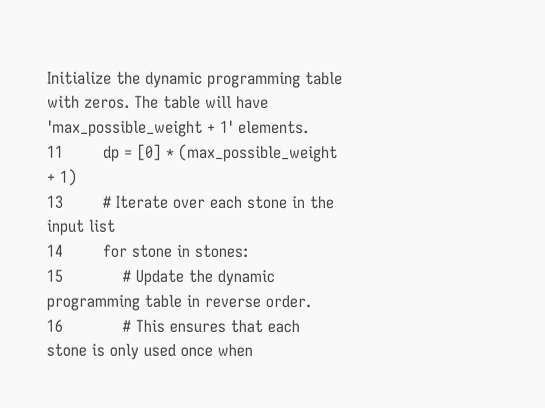Initialize the dynamic programming table with zeros. The table will have 'max_possible_weight + 1' elements.
11        dp = [0] * (max_possible_weight + 1)
13        # Iterate over each stone in the input list
14        for stone in stones:
15            # Update the dynamic programming table in reverse order.
16            # This ensures that each stone is only used once when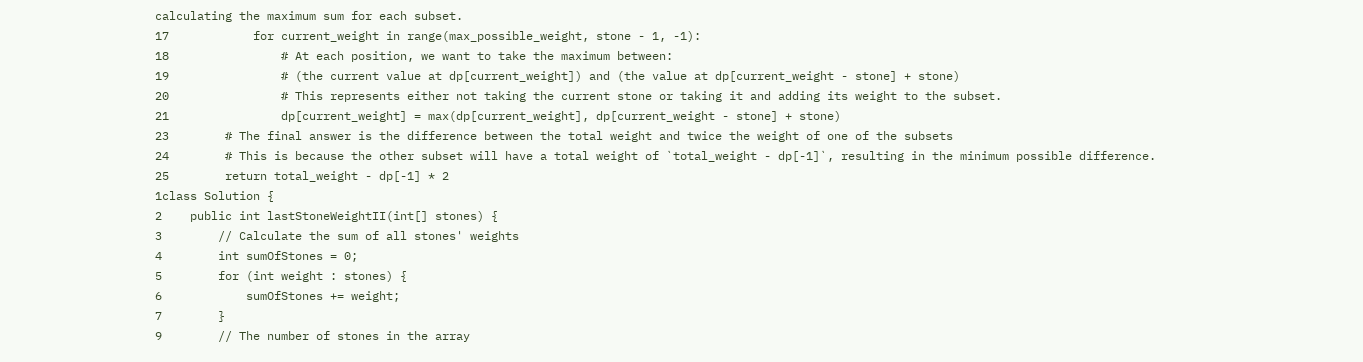calculating the maximum sum for each subset.
17            for current_weight in range(max_possible_weight, stone - 1, -1):
18                # At each position, we want to take the maximum between:
19                # (the current value at dp[current_weight]) and (the value at dp[current_weight - stone] + stone)
20                # This represents either not taking the current stone or taking it and adding its weight to the subset.
21                dp[current_weight] = max(dp[current_weight], dp[current_weight - stone] + stone)
23        # The final answer is the difference between the total weight and twice the weight of one of the subsets
24        # This is because the other subset will have a total weight of `total_weight - dp[-1]`, resulting in the minimum possible difference.
25        return total_weight - dp[-1] * 2
1class Solution {
2    public int lastStoneWeightII(int[] stones) {
3        // Calculate the sum of all stones' weights
4        int sumOfStones = 0;
5        for (int weight : stones) {
6            sumOfStones += weight;
7        }
9        // The number of stones in the array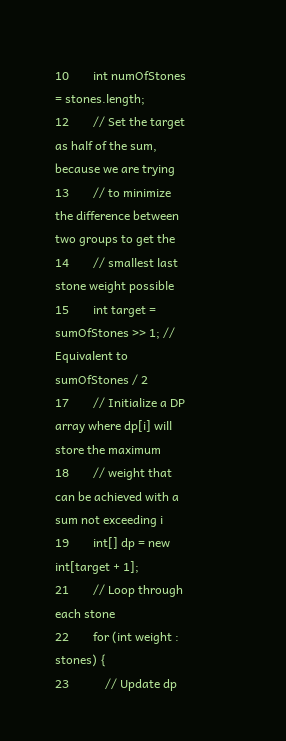10        int numOfStones = stones.length;
12        // Set the target as half of the sum, because we are trying
13        // to minimize the difference between two groups to get the
14        // smallest last stone weight possible
15        int target = sumOfStones >> 1; // Equivalent to sumOfStones / 2
17        // Initialize a DP array where dp[i] will store the maximum
18        // weight that can be achieved with a sum not exceeding i
19        int[] dp = new int[target + 1];
21        // Loop through each stone
22        for (int weight : stones) {
23            // Update dp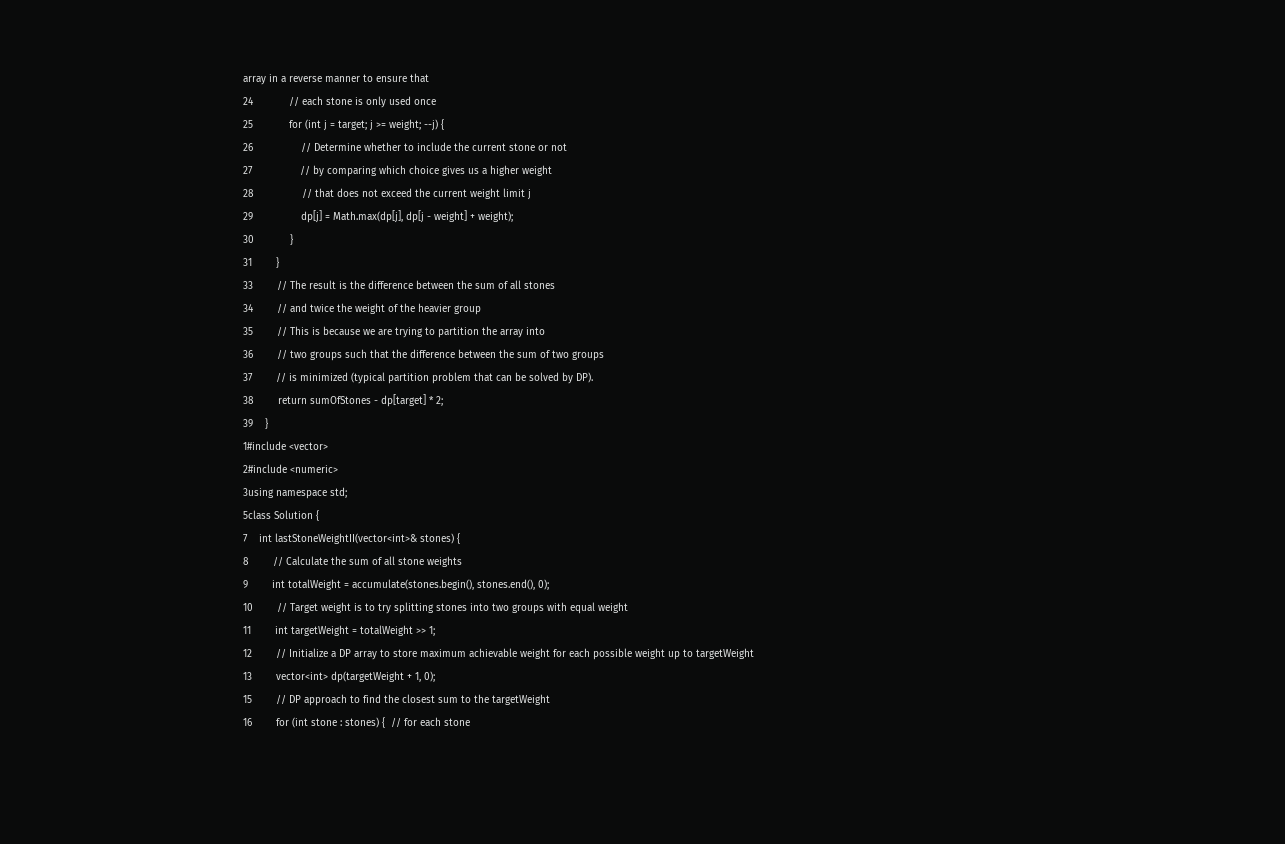array in a reverse manner to ensure that
24            // each stone is only used once
25            for (int j = target; j >= weight; --j) {
26                // Determine whether to include the current stone or not
27                // by comparing which choice gives us a higher weight
28                // that does not exceed the current weight limit j
29                dp[j] = Math.max(dp[j], dp[j - weight] + weight);
30            }
31        }
33        // The result is the difference between the sum of all stones
34        // and twice the weight of the heavier group
35        // This is because we are trying to partition the array into
36        // two groups such that the difference between the sum of two groups
37        // is minimized (typical partition problem that can be solved by DP).
38        return sumOfStones - dp[target] * 2;
39    }
1#include <vector>
2#include <numeric>
3using namespace std;
5class Solution {
7    int lastStoneWeightII(vector<int>& stones) {
8        // Calculate the sum of all stone weights
9        int totalWeight = accumulate(stones.begin(), stones.end(), 0);
10        // Target weight is to try splitting stones into two groups with equal weight
11        int targetWeight = totalWeight >> 1;
12        // Initialize a DP array to store maximum achievable weight for each possible weight up to targetWeight
13        vector<int> dp(targetWeight + 1, 0);
15        // DP approach to find the closest sum to the targetWeight
16        for (int stone : stones) {  // for each stone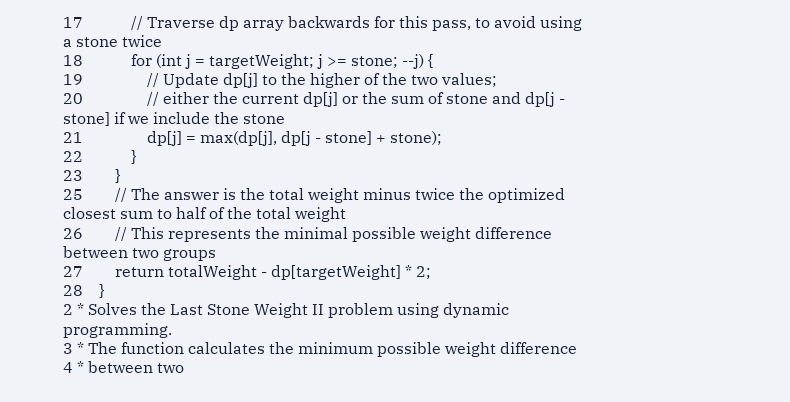17            // Traverse dp array backwards for this pass, to avoid using a stone twice
18            for (int j = targetWeight; j >= stone; --j) {
19                // Update dp[j] to the higher of the two values;
20                // either the current dp[j] or the sum of stone and dp[j - stone] if we include the stone
21                dp[j] = max(dp[j], dp[j - stone] + stone);
22            }
23        }
25        // The answer is the total weight minus twice the optimized closest sum to half of the total weight
26        // This represents the minimal possible weight difference between two groups
27        return totalWeight - dp[targetWeight] * 2;
28    }
2 * Solves the Last Stone Weight II problem using dynamic programming.
3 * The function calculates the minimum possible weight difference
4 * between two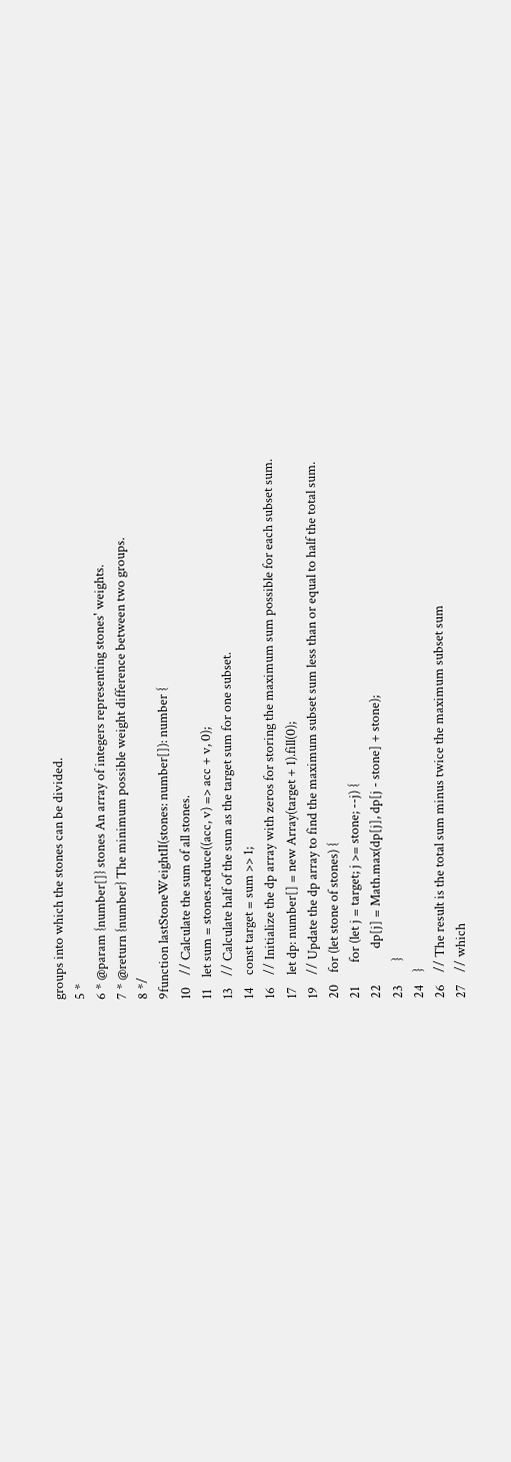groups into which the stones can be divided.
5 *
6 * @param {number[]} stones An array of integers representing stones' weights.
7 * @return {number} The minimum possible weight difference between two groups.
8 */
9function lastStoneWeightII(stones: number[]): number {
10    // Calculate the sum of all stones.
11    let sum = stones.reduce((acc, v) => acc + v, 0);
13    // Calculate half of the sum as the target sum for one subset.
14    const target = sum >> 1;
16    // Initialize the dp array with zeros for storing the maximum sum possible for each subset sum.
17    let dp: number[] = new Array(target + 1).fill(0);
19    // Update the dp array to find the maximum subset sum less than or equal to half the total sum.
20    for (let stone of stones) {
21        for (let j = target; j >= stone; --j) {
22            dp[j] = Math.max(dp[j], dp[j - stone] + stone);
23        }
24    }
26    // The result is the total sum minus twice the maximum subset sum
27    // which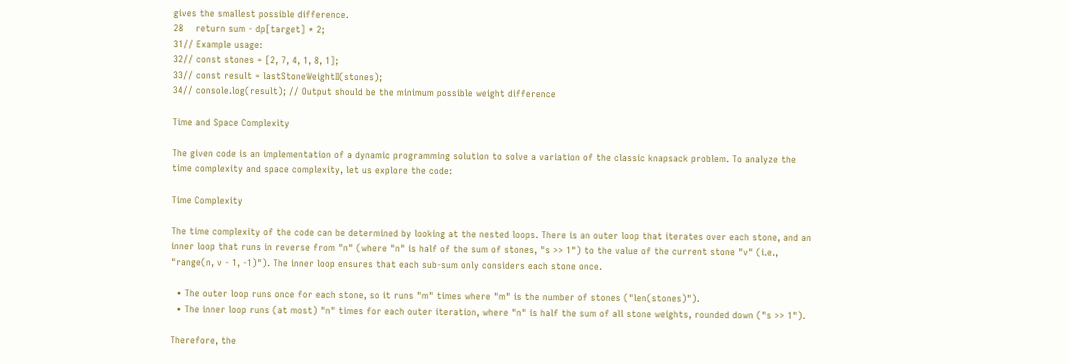gives the smallest possible difference.
28    return sum - dp[target] * 2;
31// Example usage:
32// const stones = [2, 7, 4, 1, 8, 1];
33// const result = lastStoneWeightII(stones);
34// console.log(result); // Output should be the minimum possible weight difference

Time and Space Complexity

The given code is an implementation of a dynamic programming solution to solve a variation of the classic knapsack problem. To analyze the time complexity and space complexity, let us explore the code:

Time Complexity

The time complexity of the code can be determined by looking at the nested loops. There is an outer loop that iterates over each stone, and an inner loop that runs in reverse from "n" (where "n" is half of the sum of stones, "s >> 1") to the value of the current stone "v" (i.e., "range(n, v - 1, -1)"). The inner loop ensures that each sub-sum only considers each stone once.

  • The outer loop runs once for each stone, so it runs "m" times where "m" is the number of stones ("len(stones)").
  • The inner loop runs (at most) "n" times for each outer iteration, where "n" is half the sum of all stone weights, rounded down ("s >> 1").

Therefore, the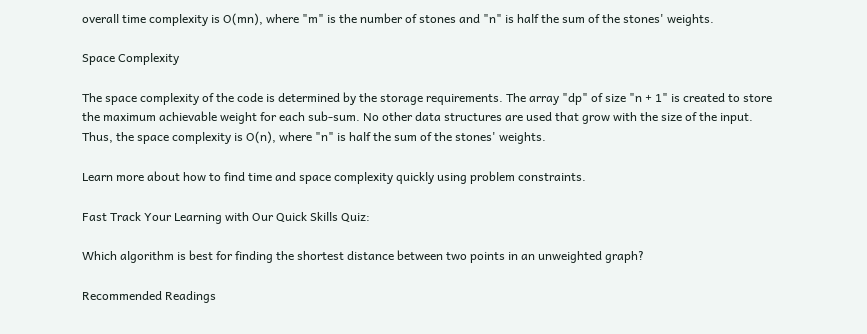overall time complexity is O(mn), where "m" is the number of stones and "n" is half the sum of the stones' weights.

Space Complexity

The space complexity of the code is determined by the storage requirements. The array "dp" of size "n + 1" is created to store the maximum achievable weight for each sub-sum. No other data structures are used that grow with the size of the input. Thus, the space complexity is O(n), where "n" is half the sum of the stones' weights.

Learn more about how to find time and space complexity quickly using problem constraints.

Fast Track Your Learning with Our Quick Skills Quiz:

Which algorithm is best for finding the shortest distance between two points in an unweighted graph?

Recommended Readings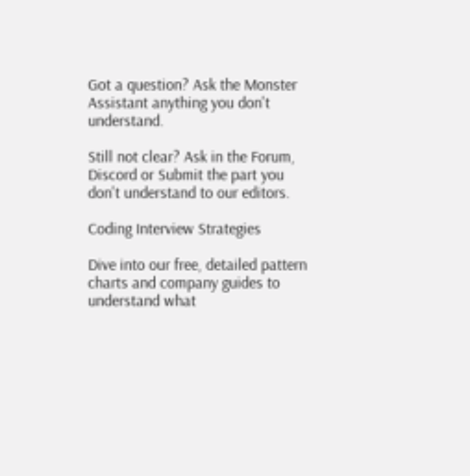Got a question? Ask the Monster Assistant anything you don't understand.

Still not clear? Ask in the Forum,  Discord or Submit the part you don't understand to our editors.

Coding Interview Strategies

Dive into our free, detailed pattern charts and company guides to understand what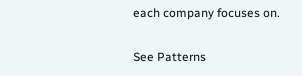each company focuses on.

See Patterns